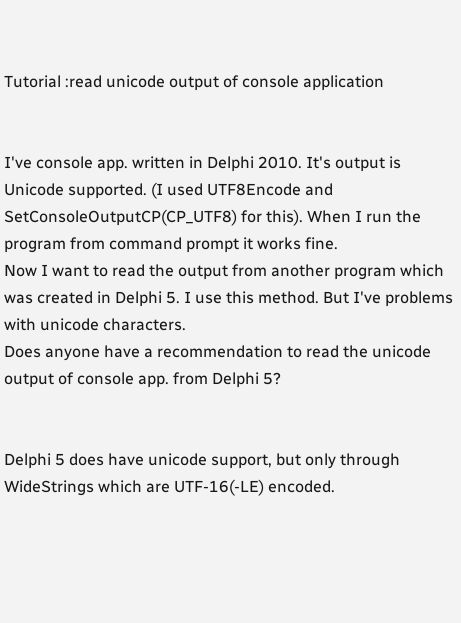Tutorial :read unicode output of console application


I've console app. written in Delphi 2010. It's output is Unicode supported. (I used UTF8Encode and SetConsoleOutputCP(CP_UTF8) for this). When I run the program from command prompt it works fine.
Now I want to read the output from another program which was created in Delphi 5. I use this method. But I've problems with unicode characters.
Does anyone have a recommendation to read the unicode output of console app. from Delphi 5?


Delphi 5 does have unicode support, but only through WideStrings which are UTF-16(-LE) encoded.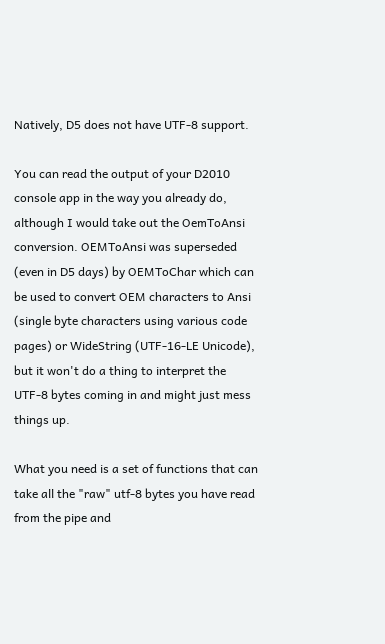Natively, D5 does not have UTF-8 support.

You can read the output of your D2010 console app in the way you already do, although I would take out the OemToAnsi conversion. OEMToAnsi was superseded (even in D5 days) by OEMToChar which can be used to convert OEM characters to Ansi (single byte characters using various code pages) or WideString (UTF-16-LE Unicode), but it won't do a thing to interpret the UTF-8 bytes coming in and might just mess things up.

What you need is a set of functions that can take all the "raw" utf-8 bytes you have read from the pipe and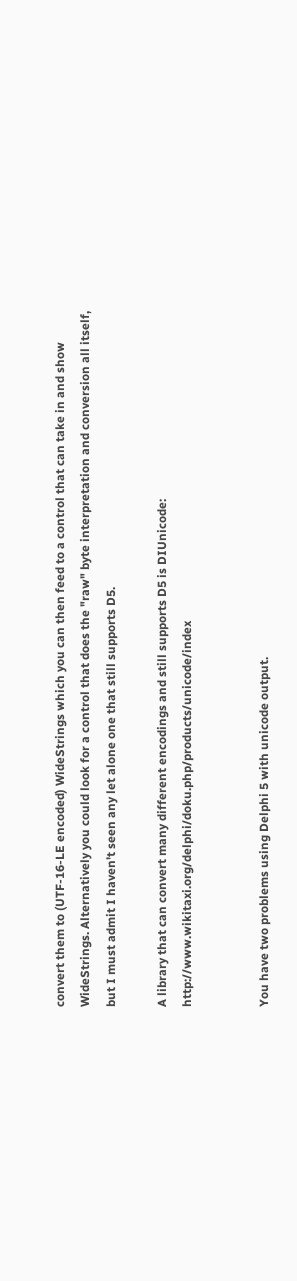convert them to (UTF-16-LE encoded) WideStrings which you can then feed to a control that can take in and show WideStrings. Alternatively you could look for a control that does the "raw" byte interpretation and conversion all itself, but I must admit I haven't seen any let alone one that still supports D5.

A library that can convert many different encodings and still supports D5 is DIUnicode: http://www.wikitaxi.org/delphi/doku.php/products/unicode/index


You have two problems using Delphi 5 with unicode output.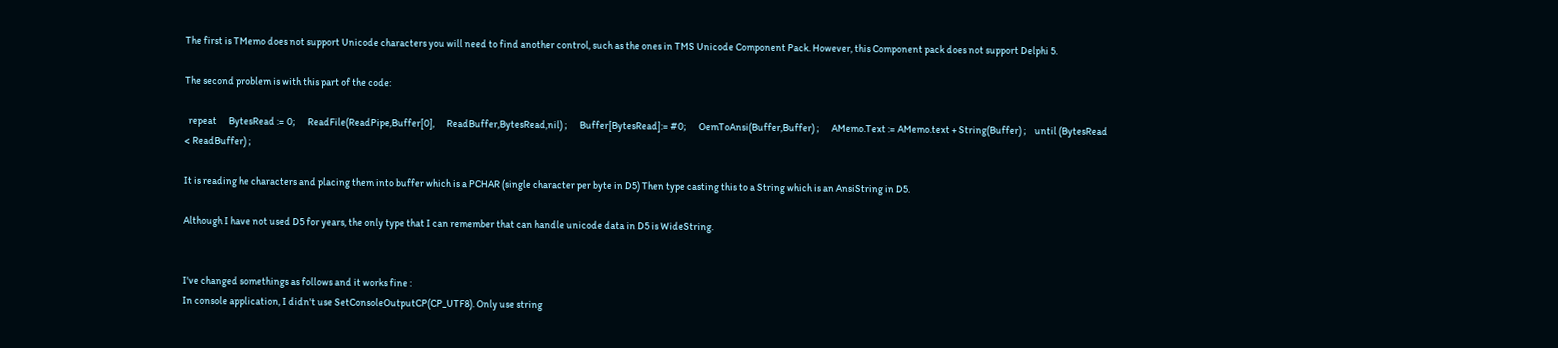The first is TMemo does not support Unicode characters you will need to find another control, such as the ones in TMS Unicode Component Pack. However, this Component pack does not support Delphi 5.

The second problem is with this part of the code:

  repeat      BytesRead := 0;      ReadFile(ReadPipe,Buffer[0],      ReadBuffer,BytesRead,nil) ;      Buffer[BytesRead]:= #0;      OemToAnsi(Buffer,Buffer) ;      AMemo.Text := AMemo.text + String(Buffer) ;    until (BytesRead < ReadBuffer) ;

It is reading he characters and placing them into buffer which is a PCHAR (single character per byte in D5) Then type casting this to a String which is an AnsiString in D5.

Although I have not used D5 for years, the only type that I can remember that can handle unicode data in D5 is WideString.


I've changed somethings as follows and it works fine :
In console application, I didn't use SetConsoleOutputCP(CP_UTF8). Only use string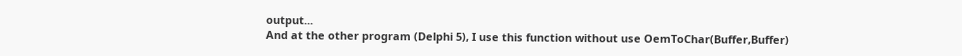output...
And at the other program (Delphi 5), I use this function without use OemToChar(Buffer,Buffer)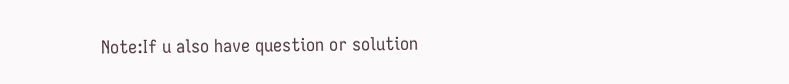Note:If u also have question or solution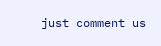just comment us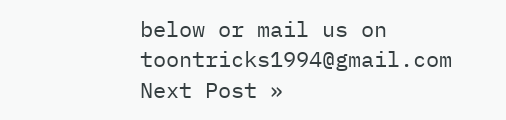below or mail us on toontricks1994@gmail.com
Next Post »